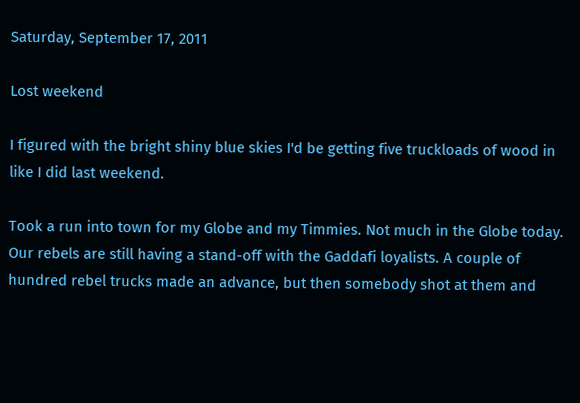Saturday, September 17, 2011

Lost weekend

I figured with the bright shiny blue skies I'd be getting five truckloads of wood in like I did last weekend.

Took a run into town for my Globe and my Timmies. Not much in the Globe today. Our rebels are still having a stand-off with the Gaddafi loyalists. A couple of hundred rebel trucks made an advance, but then somebody shot at them and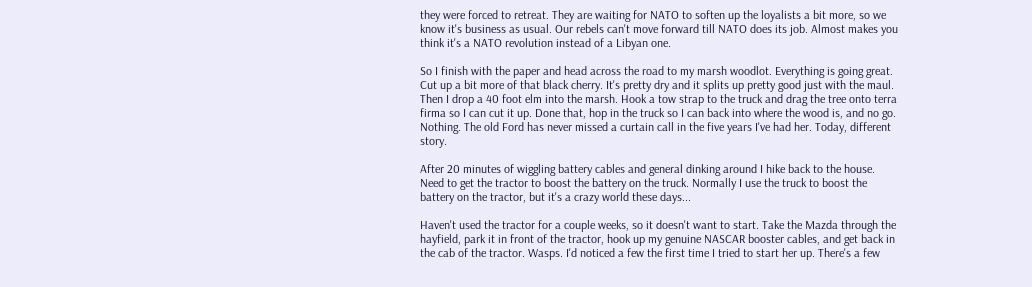they were forced to retreat. They are waiting for NATO to soften up the loyalists a bit more, so we know it's business as usual. Our rebels can't move forward till NATO does its job. Almost makes you think it's a NATO revolution instead of a Libyan one.

So I finish with the paper and head across the road to my marsh woodlot. Everything is going great. Cut up a bit more of that black cherry. It's pretty dry and it splits up pretty good just with the maul. Then I drop a 40 foot elm into the marsh. Hook a tow strap to the truck and drag the tree onto terra firma so I can cut it up. Done that, hop in the truck so I can back into where the wood is, and no go. Nothing. The old Ford has never missed a curtain call in the five years I've had her. Today, different story.

After 20 minutes of wiggling battery cables and general dinking around I hike back to the house. Need to get the tractor to boost the battery on the truck. Normally I use the truck to boost the battery on the tractor, but it's a crazy world these days...

Haven't used the tractor for a couple weeks, so it doesn't want to start. Take the Mazda through the hayfield, park it in front of the tractor, hook up my genuine NASCAR booster cables, and get back in the cab of the tractor. Wasps. I'd noticed a few the first time I tried to start her up. There's a few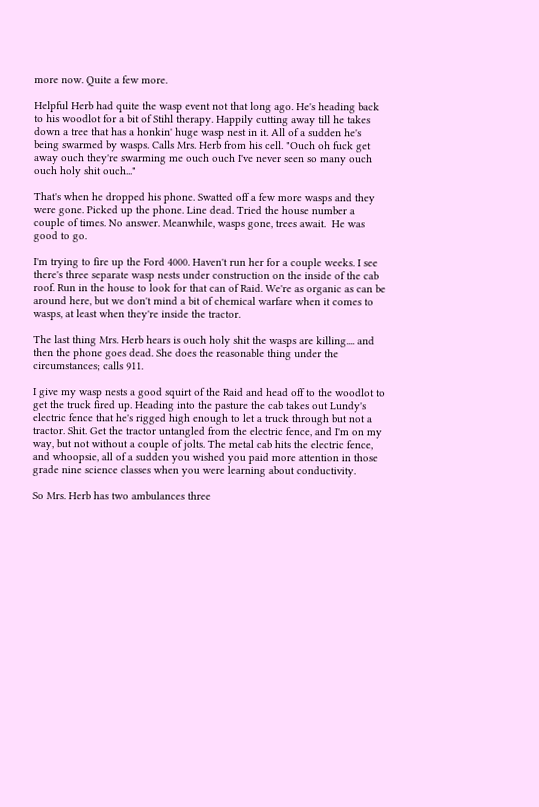more now. Quite a few more.

Helpful Herb had quite the wasp event not that long ago. He's heading back to his woodlot for a bit of Stihl therapy. Happily cutting away till he takes down a tree that has a honkin' huge wasp nest in it. All of a sudden he's being swarmed by wasps. Calls Mrs. Herb from his cell. "Ouch oh fuck get away ouch they're swarming me ouch ouch I've never seen so many ouch ouch holy shit ouch..."

That's when he dropped his phone. Swatted off a few more wasps and they were gone. Picked up the phone. Line dead. Tried the house number a couple of times. No answer. Meanwhile, wasps gone, trees await.  He was good to go.

I'm trying to fire up the Ford 4000. Haven't run her for a couple weeks. I see there's three separate wasp nests under construction on the inside of the cab roof. Run in the house to look for that can of Raid. We're as organic as can be around here, but we don't mind a bit of chemical warfare when it comes to wasps, at least when they're inside the tractor.

The last thing Mrs. Herb hears is ouch holy shit the wasps are killing.... and then the phone goes dead. She does the reasonable thing under the circumstances; calls 911.

I give my wasp nests a good squirt of the Raid and head off to the woodlot to get the truck fired up. Heading into the pasture the cab takes out Lundy's electric fence that he's rigged high enough to let a truck through but not a tractor. Shit. Get the tractor untangled from the electric fence, and I'm on my way, but not without a couple of jolts. The metal cab hits the electric fence, and whoopsie, all of a sudden you wished you paid more attention in those grade nine science classes when you were learning about conductivity.

So Mrs. Herb has two ambulances three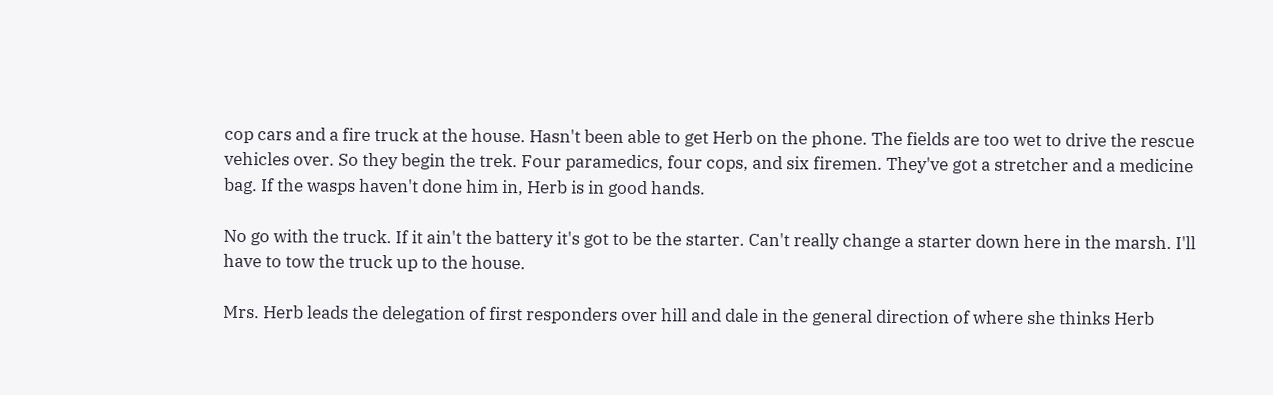cop cars and a fire truck at the house. Hasn't been able to get Herb on the phone. The fields are too wet to drive the rescue vehicles over. So they begin the trek. Four paramedics, four cops, and six firemen. They've got a stretcher and a medicine bag. If the wasps haven't done him in, Herb is in good hands.

No go with the truck. If it ain't the battery it's got to be the starter. Can't really change a starter down here in the marsh. I'll have to tow the truck up to the house.

Mrs. Herb leads the delegation of first responders over hill and dale in the general direction of where she thinks Herb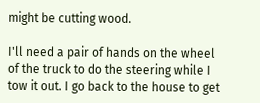might be cutting wood.

I'll need a pair of hands on the wheel of the truck to do the steering while I tow it out. I go back to the house to get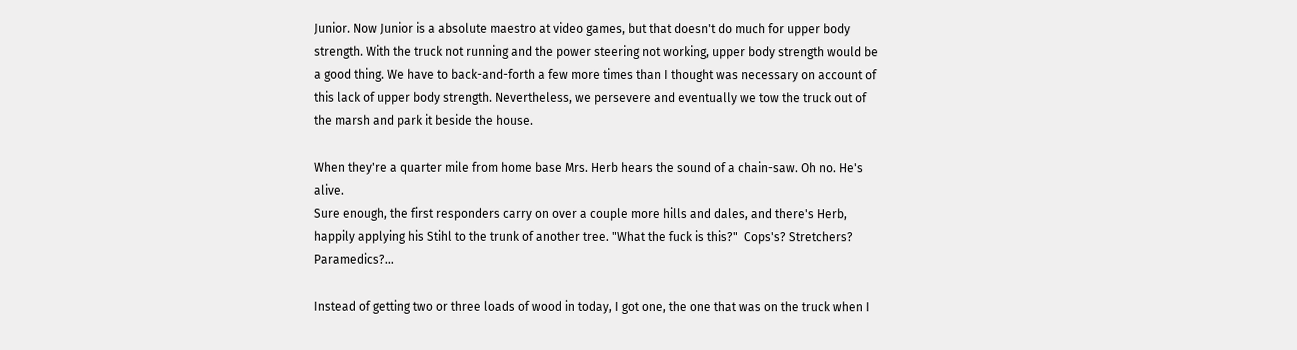Junior. Now Junior is a absolute maestro at video games, but that doesn't do much for upper body strength. With the truck not running and the power steering not working, upper body strength would be a good thing. We have to back-and-forth a few more times than I thought was necessary on account of this lack of upper body strength. Nevertheless, we persevere and eventually we tow the truck out of the marsh and park it beside the house.

When they're a quarter mile from home base Mrs. Herb hears the sound of a chain-saw. Oh no. He's alive.
Sure enough, the first responders carry on over a couple more hills and dales, and there's Herb, happily applying his Stihl to the trunk of another tree. "What the fuck is this?"  Cops's? Stretchers? Paramedics?...

Instead of getting two or three loads of wood in today, I got one, the one that was on the truck when I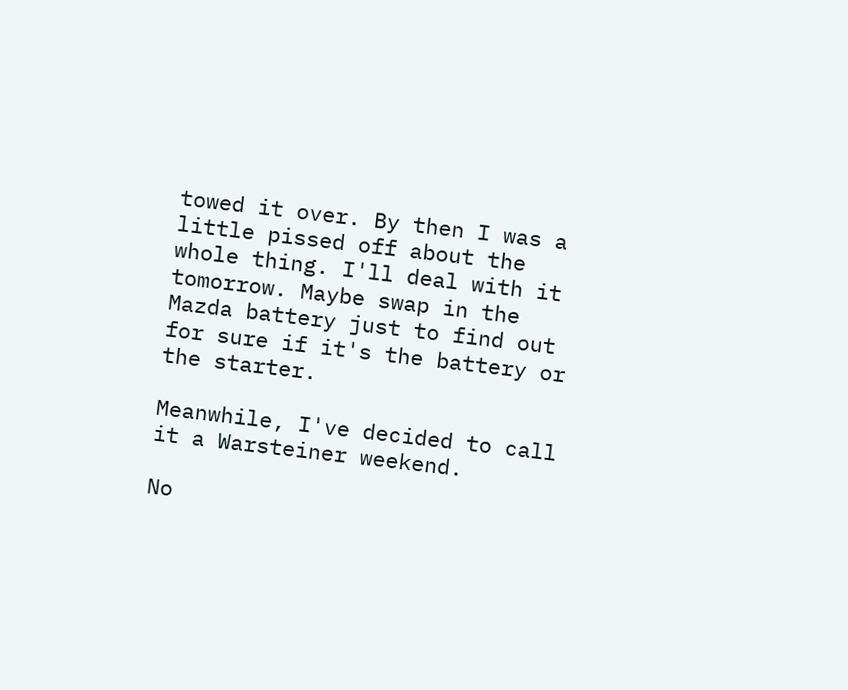towed it over. By then I was a little pissed off about the whole thing. I'll deal with it tomorrow. Maybe swap in the Mazda battery just to find out for sure if it's the battery or the starter.

Meanwhile, I've decided to call it a Warsteiner weekend.

No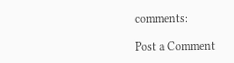comments:

Post a Comment